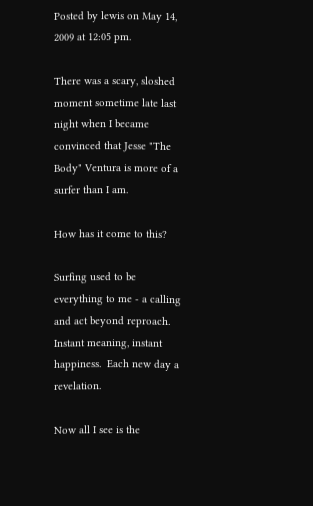Posted by lewis on May 14, 2009 at 12:05 pm.

There was a scary, sloshed moment sometime late last night when I became convinced that Jesse "The Body" Ventura is more of a surfer than I am.

How has it come to this?

Surfing used to be everything to me - a calling and act beyond reproach.  Instant meaning, instant happiness.  Each new day a revelation.

Now all I see is the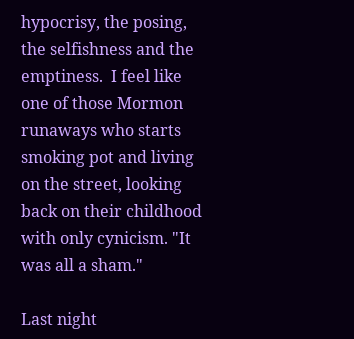hypocrisy, the posing, the selfishness and the emptiness.  I feel like one of those Mormon runaways who starts smoking pot and living on the street, looking back on their childhood with only cynicism. "It was all a sham."

Last night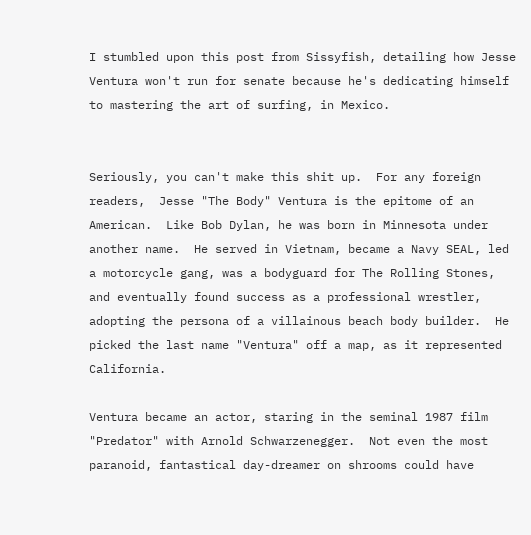I stumbled upon this post from Sissyfish, detailing how Jesse Ventura won't run for senate because he's dedicating himself to mastering the art of surfing, in Mexico.


Seriously, you can't make this shit up.  For any foreign readers,  Jesse "The Body" Ventura is the epitome of an American.  Like Bob Dylan, he was born in Minnesota under another name.  He served in Vietnam, became a Navy SEAL, led a motorcycle gang, was a bodyguard for The Rolling Stones, and eventually found success as a professional wrestler, adopting the persona of a villainous beach body builder.  He picked the last name "Ventura" off a map, as it represented California.

Ventura became an actor, staring in the seminal 1987 film "Predator" with Arnold Schwarzenegger.  Not even the most paranoid, fantastical day-dreamer on shrooms could have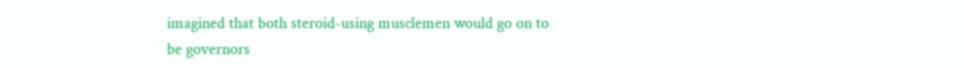imagined that both steroid-using musclemen would go on to be governors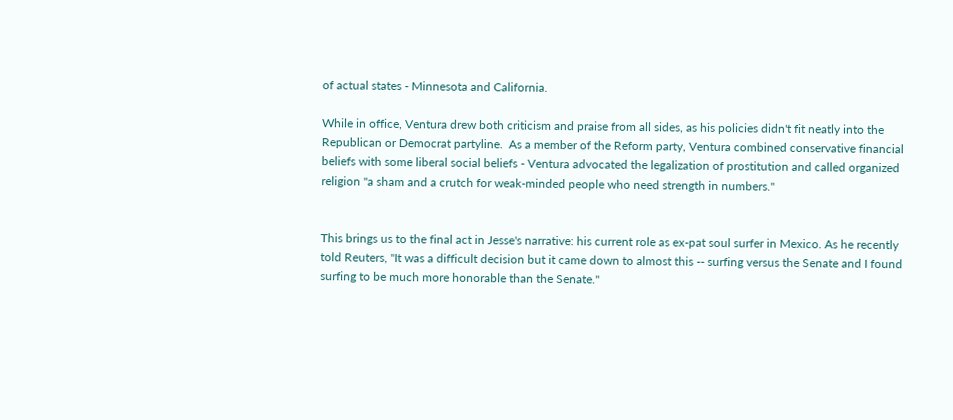of actual states - Minnesota and California.

While in office, Ventura drew both criticism and praise from all sides, as his policies didn't fit neatly into the Republican or Democrat partyline.  As a member of the Reform party, Ventura combined conservative financial beliefs with some liberal social beliefs - Ventura advocated the legalization of prostitution and called organized religion "a sham and a crutch for weak-minded people who need strength in numbers."


This brings us to the final act in Jesse's narrative: his current role as ex-pat soul surfer in Mexico. As he recently told Reuters, "It was a difficult decision but it came down to almost this -- surfing versus the Senate and I found surfing to be much more honorable than the Senate."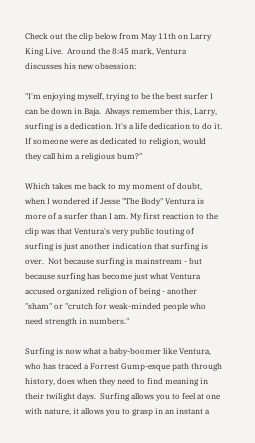Check out the clip below from May 11th on Larry King Live.  Around the 8:45 mark, Ventura discusses his new obsession:

"I'm enjoying myself, trying to be the best surfer I can be down in Baja.  Always remember this, Larry, surfing is a dedication. It's a life dedication to do it. If someone were as dedicated to religion, would they call him a religious bum?"

Which takes me back to my moment of doubt, when I wondered if Jesse "The Body" Ventura is more of a surfer than I am. My first reaction to the clip was that Ventura's very public touting of surfing is just another indication that surfing is over.  Not because surfing is mainstream - but because surfing has become just what Ventura accused organized religion of being - another "sham" or "crutch for weak-minded people who need strength in numbers."

Surfing is now what a baby-boomer like Ventura, who has traced a Forrest Gump-esque path through history, does when they need to find meaning in their twilight days.  Surfing allows you to feel at one with nature, it allows you to grasp in an instant a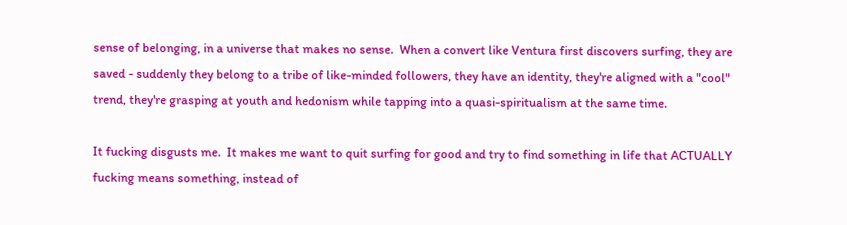sense of belonging, in a universe that makes no sense.  When a convert like Ventura first discovers surfing, they are saved - suddenly they belong to a tribe of like-minded followers, they have an identity, they're aligned with a "cool" trend, they're grasping at youth and hedonism while tapping into a quasi-spiritualism at the same time.

It fucking disgusts me.  It makes me want to quit surfing for good and try to find something in life that ACTUALLY fucking means something, instead of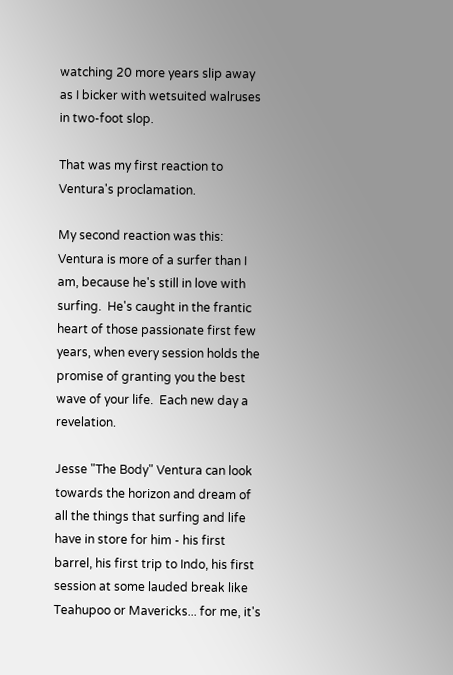watching 20 more years slip away as I bicker with wetsuited walruses in two-foot slop.

That was my first reaction to Ventura's proclamation.

My second reaction was this: Ventura is more of a surfer than I am, because he's still in love with surfing.  He's caught in the frantic heart of those passionate first few years, when every session holds the promise of granting you the best wave of your life.  Each new day a revelation.

Jesse "The Body" Ventura can look towards the horizon and dream of all the things that surfing and life have in store for him - his first barrel, his first trip to Indo, his first session at some lauded break like Teahupoo or Mavericks... for me, it's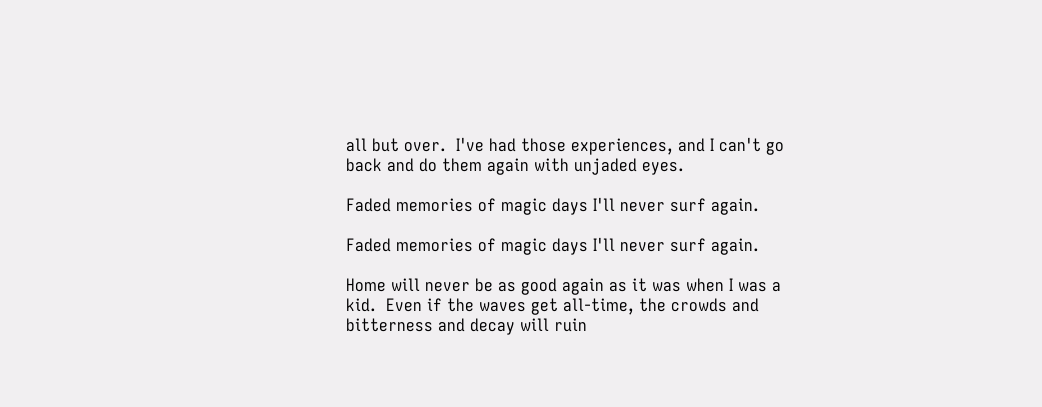all but over.  I've had those experiences, and I can't go back and do them again with unjaded eyes.

Faded memories of magic days I'll never surf again.

Faded memories of magic days I'll never surf again.

Home will never be as good again as it was when I was a kid.  Even if the waves get all-time, the crowds and bitterness and decay will ruin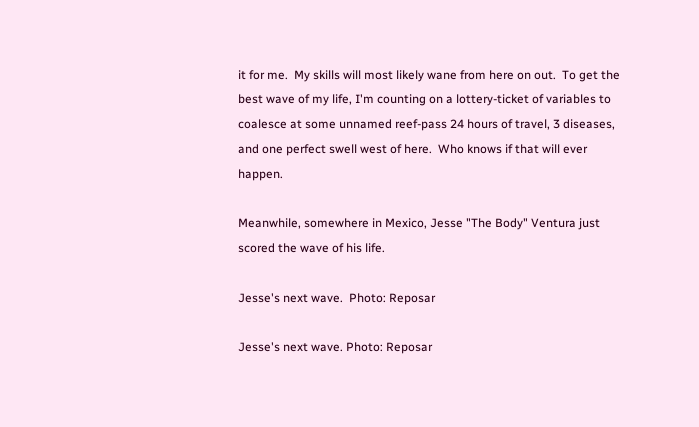it for me.  My skills will most likely wane from here on out.  To get the best wave of my life, I'm counting on a lottery-ticket of variables to coalesce at some unnamed reef-pass 24 hours of travel, 3 diseases, and one perfect swell west of here.  Who knows if that will ever happen.

Meanwhile, somewhere in Mexico, Jesse "The Body" Ventura just scored the wave of his life.

Jesse's next wave.  Photo: Reposar

Jesse's next wave. Photo: Reposar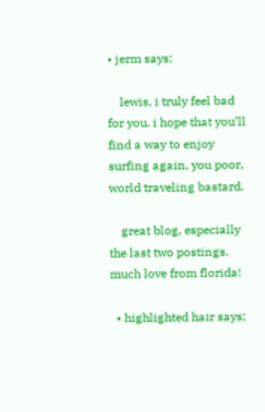• jerm says:

    lewis, i truly feel bad for you. i hope that you’ll find a way to enjoy surfing again, you poor, world traveling bastard.

    great blog, especially the last two postings. much love from florida!

  • highlighted hair says: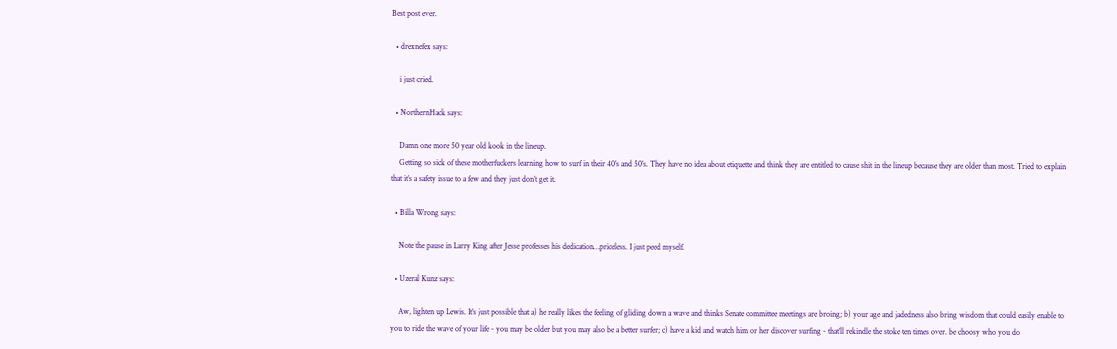Best post ever.

  • drexnefex says:

    i just cried.

  • NorthernHack says:

    Damn one more 50 year old kook in the lineup.
    Getting so sick of these motherfuckers learning how to surf in their 40’s and 50’s. They have no idea about etiquette and think they are entitled to cause shit in the lineup because they are older than most. Tried to explain that it’s a safety issue to a few and they just don’t get it.

  • Billa Wrong says:

    Note the pause in Larry King after Jesse professes his dedication…priceless. I just peed myself.

  • Uzeral Kunz says:

    Aw, lighten up Lewis. It’s just possible that a) he really likes the feeling of gliding down a wave and thinks Senate committee meetings are broing; b) your age and jadedness also bring wisdom that could easily enable to you to ride the wave of your life - you may be older but you may also be a better surfer; c) have a kid and watch him or her discover surfing - that’ll rekindle the stoke ten times over. be choosy who you do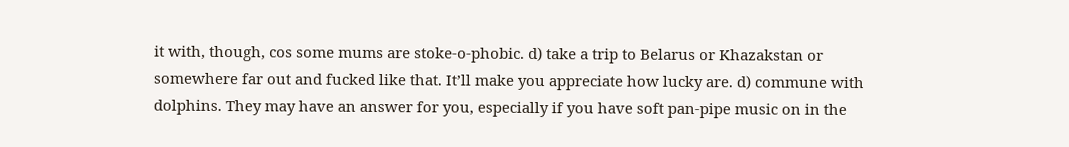it with, though, cos some mums are stoke-o-phobic. d) take a trip to Belarus or Khazakstan or somewhere far out and fucked like that. It’ll make you appreciate how lucky are. d) commune with dolphins. They may have an answer for you, especially if you have soft pan-pipe music on in the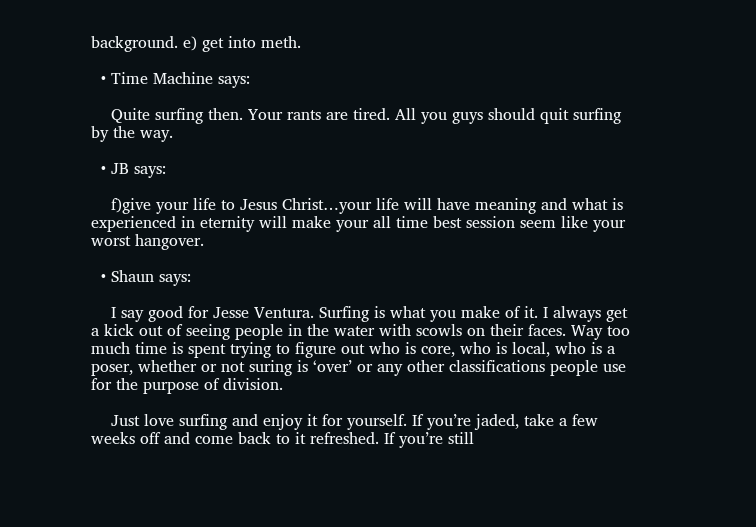background. e) get into meth.

  • Time Machine says:

    Quite surfing then. Your rants are tired. All you guys should quit surfing by the way.

  • JB says:

    f)give your life to Jesus Christ…your life will have meaning and what is experienced in eternity will make your all time best session seem like your worst hangover.

  • Shaun says:

    I say good for Jesse Ventura. Surfing is what you make of it. I always get a kick out of seeing people in the water with scowls on their faces. Way too much time is spent trying to figure out who is core, who is local, who is a poser, whether or not suring is ‘over’ or any other classifications people use for the purpose of division.

    Just love surfing and enjoy it for yourself. If you’re jaded, take a few weeks off and come back to it refreshed. If you’re still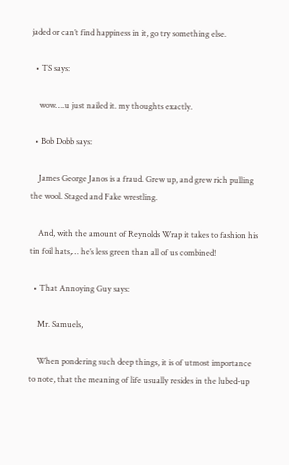jaded or can’t find happiness in it, go try something else.

  • TS says:

    wow….u just nailed it. my thoughts exactly.

  • Bob Dobb says:

    James George Janos is a fraud. Grew up, and grew rich pulling the wool. Staged and Fake wrestling.

    And, with the amount of Reynolds Wrap it takes to fashion his tin foil hats,… he’s less green than all of us combined!

  • That Annoying Guy says:

    Mr. Samuels,

    When pondering such deep things, it is of utmost importance to note, that the meaning of life usually resides in the lubed-up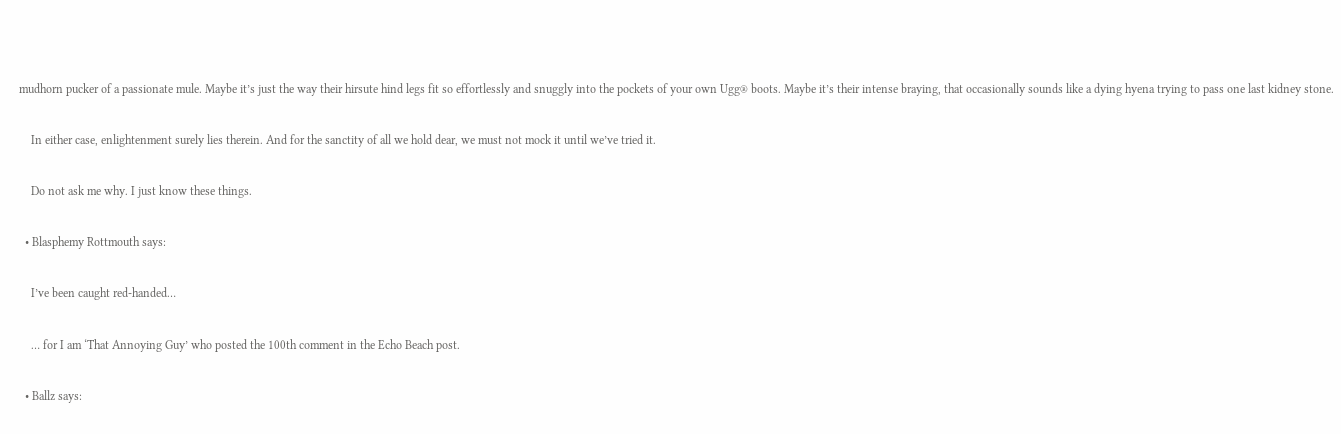mudhorn pucker of a passionate mule. Maybe it’s just the way their hirsute hind legs fit so effortlessly and snuggly into the pockets of your own Ugg® boots. Maybe it’s their intense braying, that occasionally sounds like a dying hyena trying to pass one last kidney stone.

    In either case, enlightenment surely lies therein. And for the sanctity of all we hold dear, we must not mock it until we’ve tried it.

    Do not ask me why. I just know these things.

  • Blasphemy Rottmouth says:

    I’ve been caught red-handed…

    … for I am ‘That Annoying Guy’ who posted the 100th comment in the Echo Beach post.

  • Ballz says: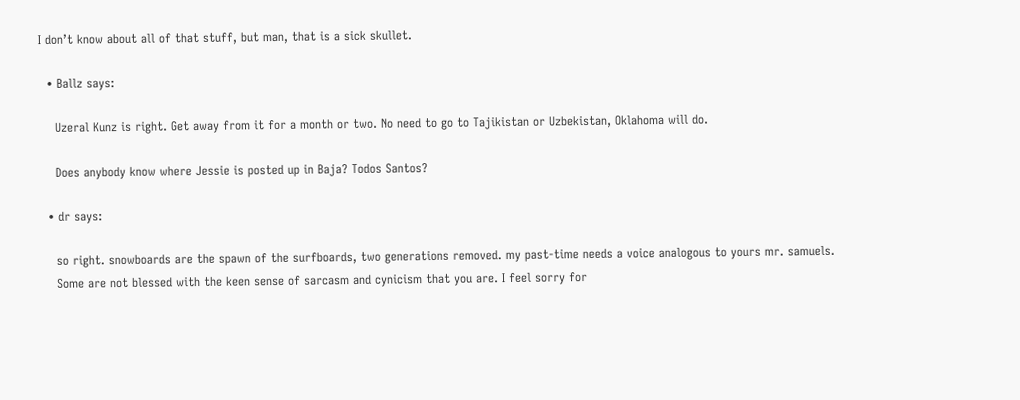I don’t know about all of that stuff, but man, that is a sick skullet.

  • Ballz says:

    Uzeral Kunz is right. Get away from it for a month or two. No need to go to Tajikistan or Uzbekistan, Oklahoma will do.

    Does anybody know where Jessie is posted up in Baja? Todos Santos?

  • dr says:

    so right. snowboards are the spawn of the surfboards, two generations removed. my past-time needs a voice analogous to yours mr. samuels.
    Some are not blessed with the keen sense of sarcasm and cynicism that you are. I feel sorry for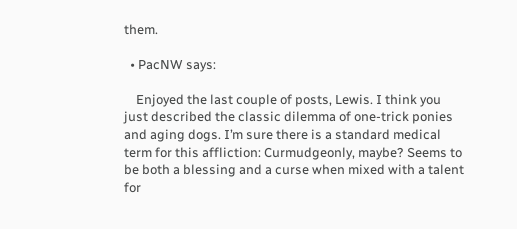them.

  • PacNW says:

    Enjoyed the last couple of posts, Lewis. I think you just described the classic dilemma of one-trick ponies and aging dogs. I’m sure there is a standard medical term for this affliction: Curmudgeonly, maybe? Seems to be both a blessing and a curse when mixed with a talent for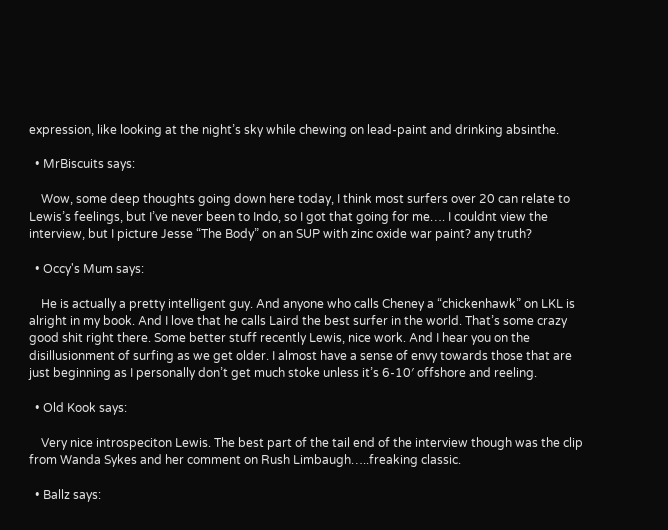expression, like looking at the night’s sky while chewing on lead-paint and drinking absinthe.

  • MrBiscuits says:

    Wow, some deep thoughts going down here today, I think most surfers over 20 can relate to Lewis’s feelings, but I’ve never been to Indo, so I got that going for me…. I couldnt view the interview, but I picture Jesse “The Body” on an SUP with zinc oxide war paint? any truth?

  • Occy's Mum says:

    He is actually a pretty intelligent guy. And anyone who calls Cheney a “chickenhawk” on LKL is alright in my book. And I love that he calls Laird the best surfer in the world. That’s some crazy good shit right there. Some better stuff recently Lewis, nice work. And I hear you on the disillusionment of surfing as we get older. I almost have a sense of envy towards those that are just beginning as I personally don’t get much stoke unless it’s 6-10′ offshore and reeling.

  • Old Kook says:

    Very nice introspeciton Lewis. The best part of the tail end of the interview though was the clip from Wanda Sykes and her comment on Rush Limbaugh…..freaking classic.

  • Ballz says: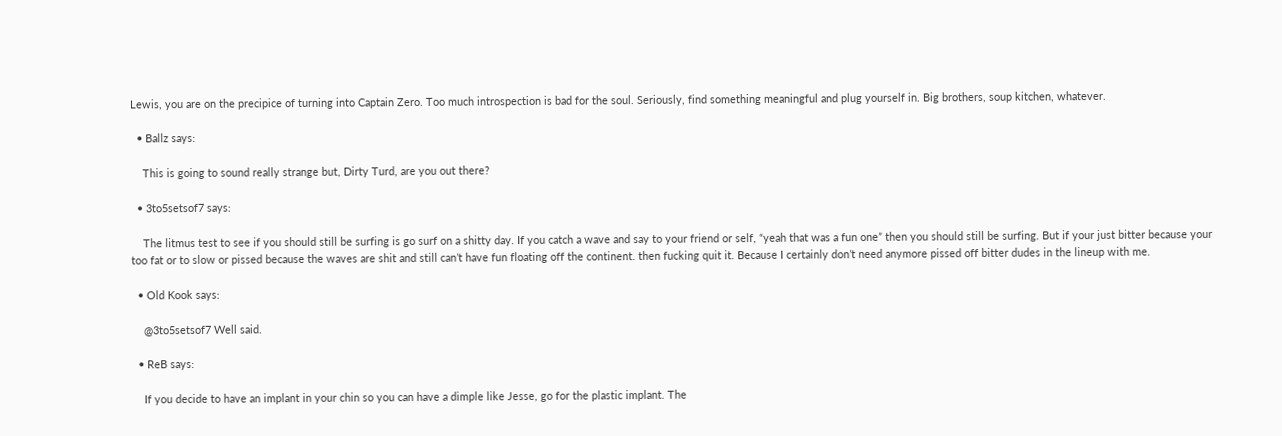Lewis, you are on the precipice of turning into Captain Zero. Too much introspection is bad for the soul. Seriously, find something meaningful and plug yourself in. Big brothers, soup kitchen, whatever.

  • Ballz says:

    This is going to sound really strange but, Dirty Turd, are you out there?

  • 3to5setsof7 says:

    The litmus test to see if you should still be surfing is go surf on a shitty day. If you catch a wave and say to your friend or self, “yeah that was a fun one” then you should still be surfing. But if your just bitter because your too fat or to slow or pissed because the waves are shit and still can’t have fun floating off the continent. then fucking quit it. Because I certainly don’t need anymore pissed off bitter dudes in the lineup with me.

  • Old Kook says:

    @3to5setsof7 Well said.

  • ReB says:

    If you decide to have an implant in your chin so you can have a dimple like Jesse, go for the plastic implant. The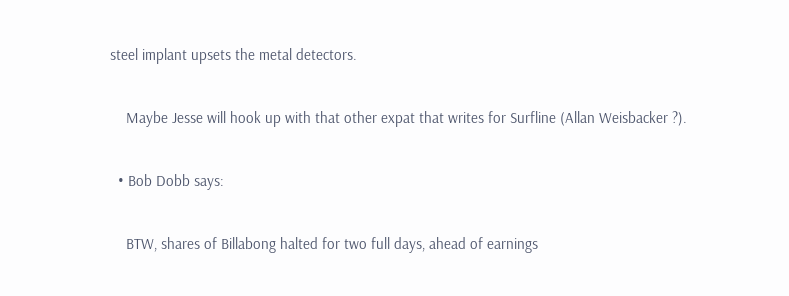steel implant upsets the metal detectors.

    Maybe Jesse will hook up with that other expat that writes for Surfline (Allan Weisbacker ?).

  • Bob Dobb says:

    BTW, shares of Billabong halted for two full days, ahead of earnings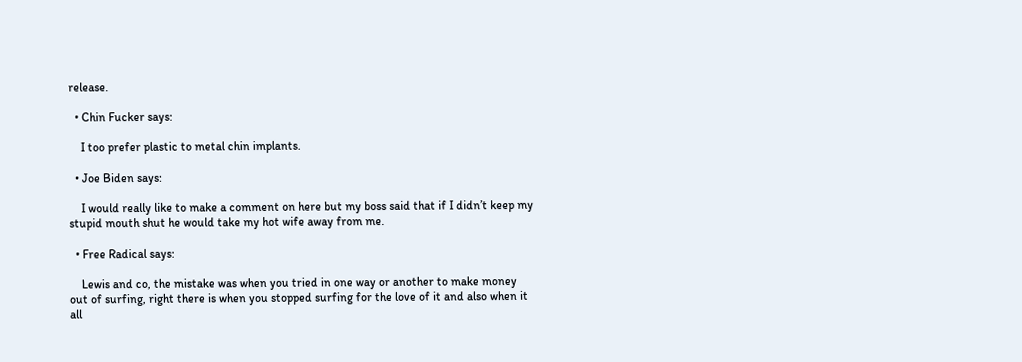release.

  • Chin Fucker says:

    I too prefer plastic to metal chin implants.

  • Joe Biden says:

    I would really like to make a comment on here but my boss said that if I didn’t keep my stupid mouth shut he would take my hot wife away from me.

  • Free Radical says:

    Lewis and co, the mistake was when you tried in one way or another to make money out of surfing, right there is when you stopped surfing for the love of it and also when it all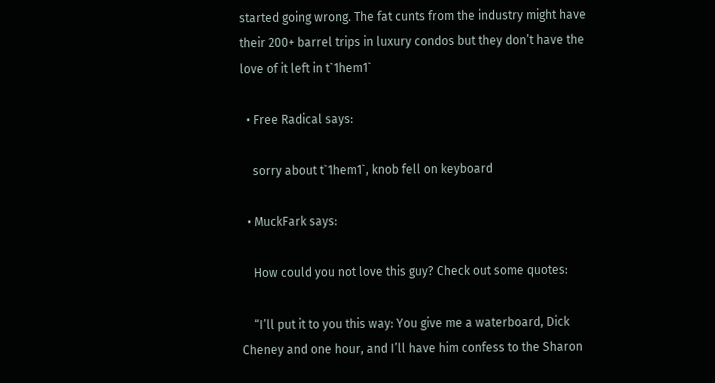started going wrong. The fat cunts from the industry might have their 200+ barrel trips in luxury condos but they don’t have the love of it left in t`1hem1`

  • Free Radical says:

    sorry about t`1hem1`, knob fell on keyboard

  • MuckFark says:

    How could you not love this guy? Check out some quotes:

    “I’ll put it to you this way: You give me a waterboard, Dick Cheney and one hour, and I’ll have him confess to the Sharon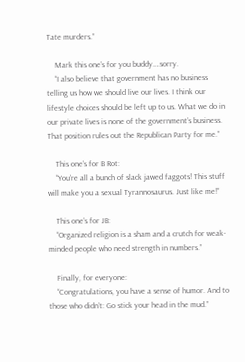Tate murders.”

    Mark this one’s for you buddy….sorry.
    “I also believe that government has no business telling us how we should live our lives. I think our lifestyle choices should be left up to us. What we do in our private lives is none of the government’s business. That position rules out the Republican Party for me.”

    This one’s for B Rot:
    “You’re all a bunch of slack jawed faggots! This stuff will make you a sexual Tyrannosaurus. Just like me!”

    This one’s for JB:
    “Organized religion is a sham and a crutch for weak-minded people who need strength in numbers.”

    Finally, for everyone:
    “Congratulations, you have a sense of humor. And to those who didn’t: Go stick your head in the mud.”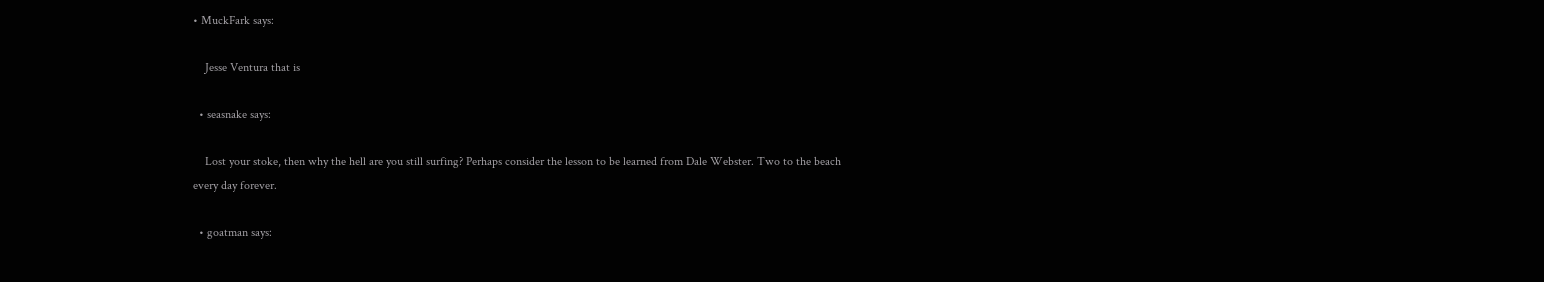• MuckFark says:

    Jesse Ventura that is

  • seasnake says:

    Lost your stoke, then why the hell are you still surfing? Perhaps consider the lesson to be learned from Dale Webster. Two to the beach every day forever.

  • goatman says: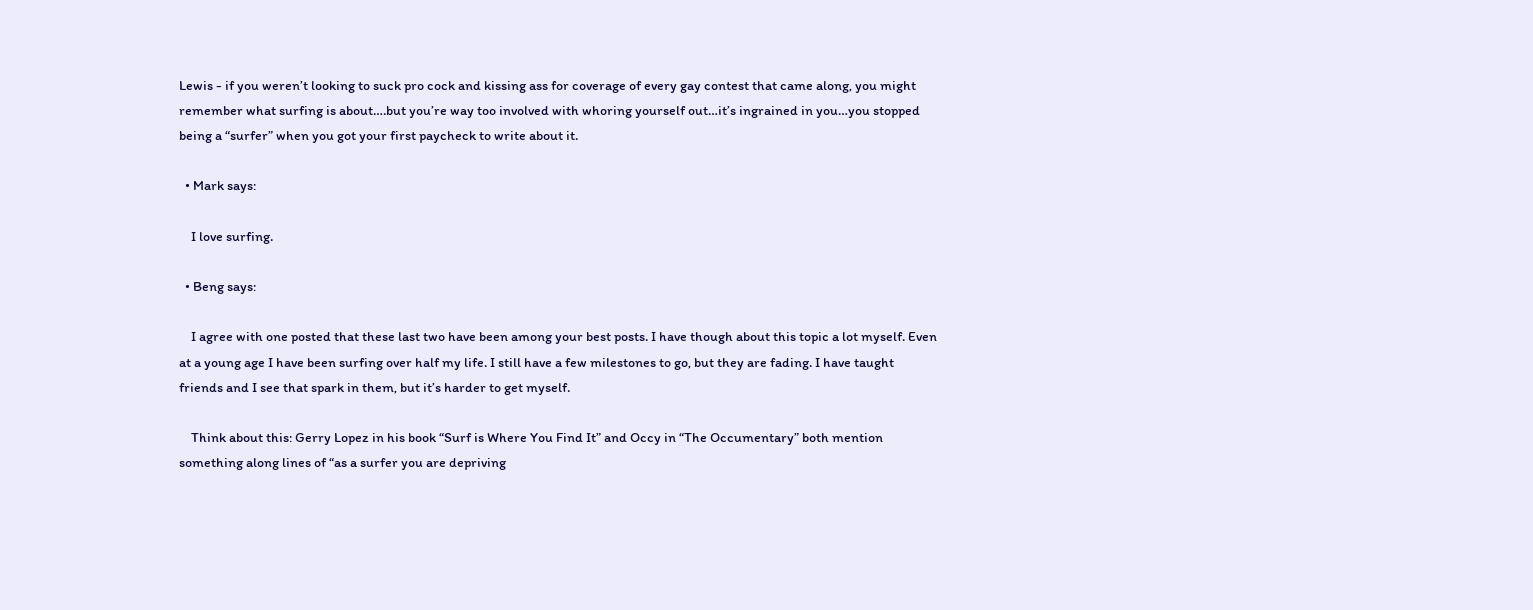Lewis - if you weren’t looking to suck pro cock and kissing ass for coverage of every gay contest that came along, you might remember what surfing is about….but you’re way too involved with whoring yourself out…it’s ingrained in you…you stopped being a “surfer” when you got your first paycheck to write about it.

  • Mark says:

    I love surfing.

  • Beng says:

    I agree with one posted that these last two have been among your best posts. I have though about this topic a lot myself. Even at a young age I have been surfing over half my life. I still have a few milestones to go, but they are fading. I have taught friends and I see that spark in them, but it’s harder to get myself.

    Think about this: Gerry Lopez in his book “Surf is Where You Find It” and Occy in “The Occumentary” both mention something along lines of “as a surfer you are depriving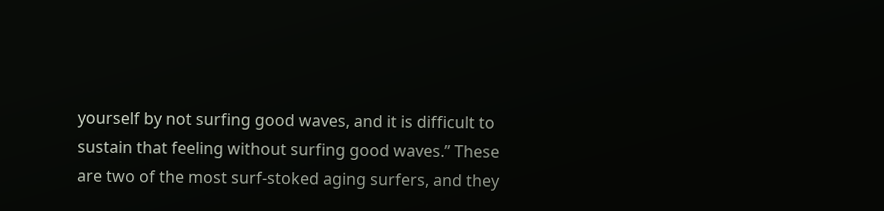yourself by not surfing good waves, and it is difficult to sustain that feeling without surfing good waves.” These are two of the most surf-stoked aging surfers, and they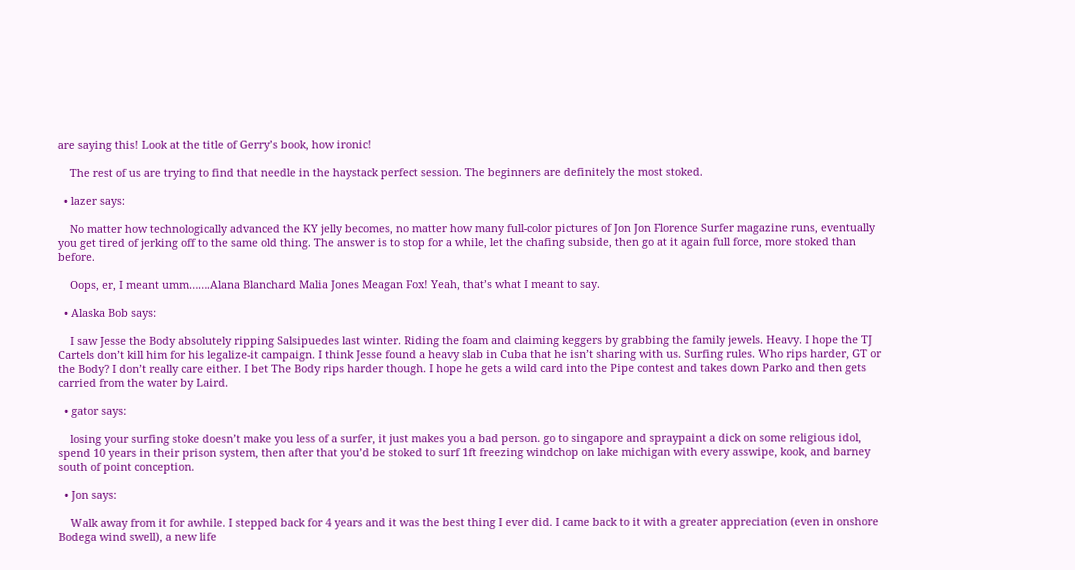are saying this! Look at the title of Gerry’s book, how ironic!

    The rest of us are trying to find that needle in the haystack perfect session. The beginners are definitely the most stoked.

  • lazer says:

    No matter how technologically advanced the KY jelly becomes, no matter how many full-color pictures of Jon Jon Florence Surfer magazine runs, eventually you get tired of jerking off to the same old thing. The answer is to stop for a while, let the chafing subside, then go at it again full force, more stoked than before.

    Oops, er, I meant umm…….Alana Blanchard Malia Jones Meagan Fox! Yeah, that’s what I meant to say.

  • Alaska Bob says:

    I saw Jesse the Body absolutely ripping Salsipuedes last winter. Riding the foam and claiming keggers by grabbing the family jewels. Heavy. I hope the TJ Cartels don’t kill him for his legalize-it campaign. I think Jesse found a heavy slab in Cuba that he isn’t sharing with us. Surfing rules. Who rips harder, GT or the Body? I don’t really care either. I bet The Body rips harder though. I hope he gets a wild card into the Pipe contest and takes down Parko and then gets carried from the water by Laird.

  • gator says:

    losing your surfing stoke doesn’t make you less of a surfer, it just makes you a bad person. go to singapore and spraypaint a dick on some religious idol, spend 10 years in their prison system, then after that you’d be stoked to surf 1ft freezing windchop on lake michigan with every asswipe, kook, and barney south of point conception.

  • Jon says:

    Walk away from it for awhile. I stepped back for 4 years and it was the best thing I ever did. I came back to it with a greater appreciation (even in onshore Bodega wind swell), a new life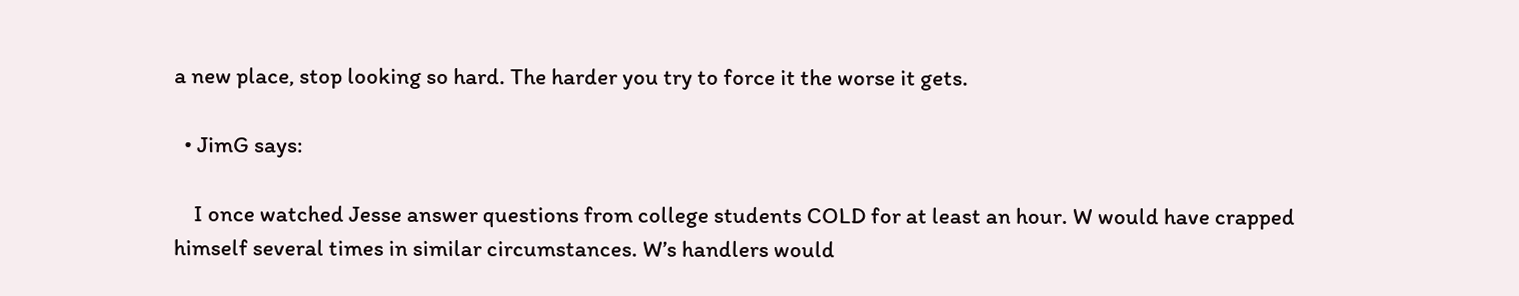a new place, stop looking so hard. The harder you try to force it the worse it gets.

  • JimG says:

    I once watched Jesse answer questions from college students COLD for at least an hour. W would have crapped himself several times in similar circumstances. W’s handlers would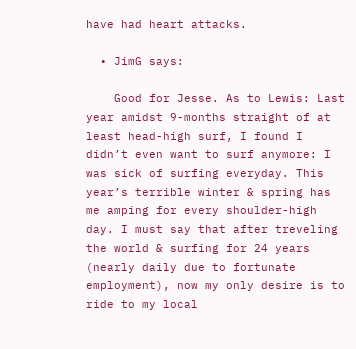have had heart attacks.

  • JimG says:

    Good for Jesse. As to Lewis: Last year amidst 9-months straight of at least head-high surf, I found I didn’t even want to surf anymore: I was sick of surfing everyday. This year’s terrible winter & spring has me amping for every shoulder-high day. I must say that after treveling the world & surfing for 24 years (nearly daily due to fortunate employment), now my only desire is to ride to my local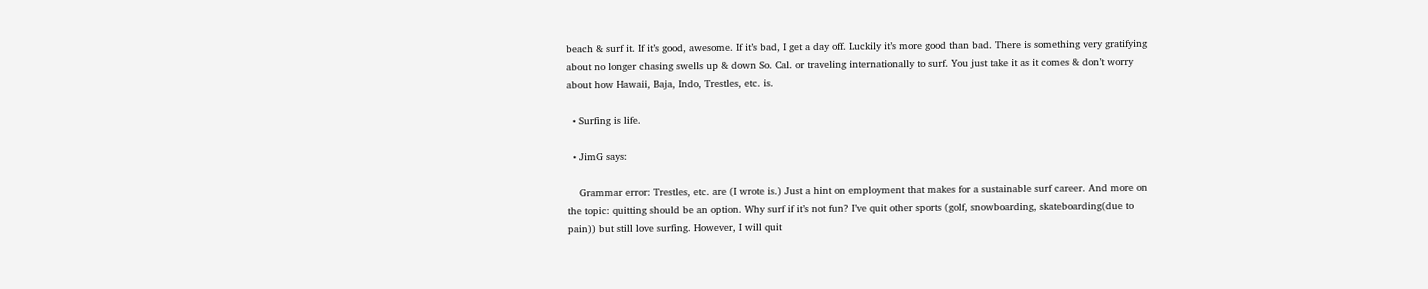beach & surf it. If it’s good, awesome. If it’s bad, I get a day off. Luckily it’s more good than bad. There is something very gratifying about no longer chasing swells up & down So. Cal. or traveling internationally to surf. You just take it as it comes & don’t worry about how Hawaii, Baja, Indo, Trestles, etc. is.

  • Surfing is life.

  • JimG says:

    Grammar error: Trestles, etc. are (I wrote is.) Just a hint on employment that makes for a sustainable surf career. And more on the topic: quitting should be an option. Why surf if it’s not fun? I’ve quit other sports (golf, snowboarding, skateboarding(due to pain)) but still love surfing. However, I will quit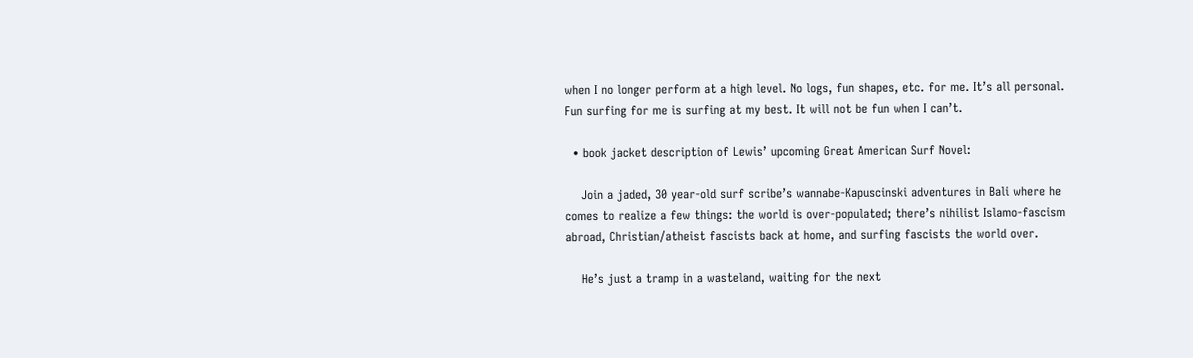when I no longer perform at a high level. No logs, fun shapes, etc. for me. It’s all personal. Fun surfing for me is surfing at my best. It will not be fun when I can’t.

  • book jacket description of Lewis’ upcoming Great American Surf Novel:

    Join a jaded, 30 year-old surf scribe’s wannabe-Kapuscinski adventures in Bali where he comes to realize a few things: the world is over-populated; there’s nihilist Islamo-fascism abroad, Christian/atheist fascists back at home, and surfing fascists the world over.

    He’s just a tramp in a wasteland, waiting for the next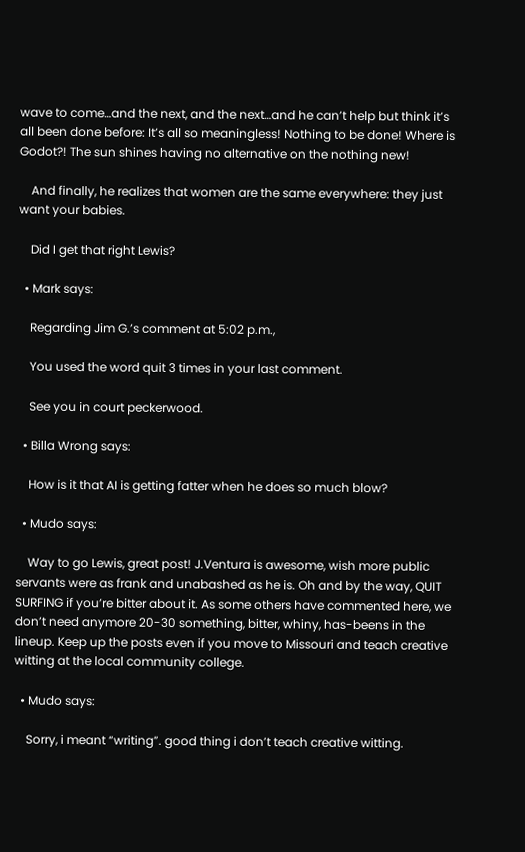wave to come…and the next, and the next…and he can’t help but think it’s all been done before: It’s all so meaningless! Nothing to be done! Where is Godot?! The sun shines having no alternative on the nothing new!

    And finally, he realizes that women are the same everywhere: they just want your babies.

    Did I get that right Lewis?

  • Mark says:

    Regarding Jim G.’s comment at 5:02 p.m.,

    You used the word quit 3 times in your last comment.

    See you in court peckerwood.

  • Billa Wrong says:

    How is it that AI is getting fatter when he does so much blow?

  • Mudo says:

    Way to go Lewis, great post! J.Ventura is awesome, wish more public servants were as frank and unabashed as he is. Oh and by the way, QUIT SURFING if you’re bitter about it. As some others have commented here, we don’t need anymore 20-30 something, bitter, whiny, has-beens in the lineup. Keep up the posts even if you move to Missouri and teach creative witting at the local community college.

  • Mudo says:

    Sorry, i meant “writing”. good thing i don’t teach creative witting.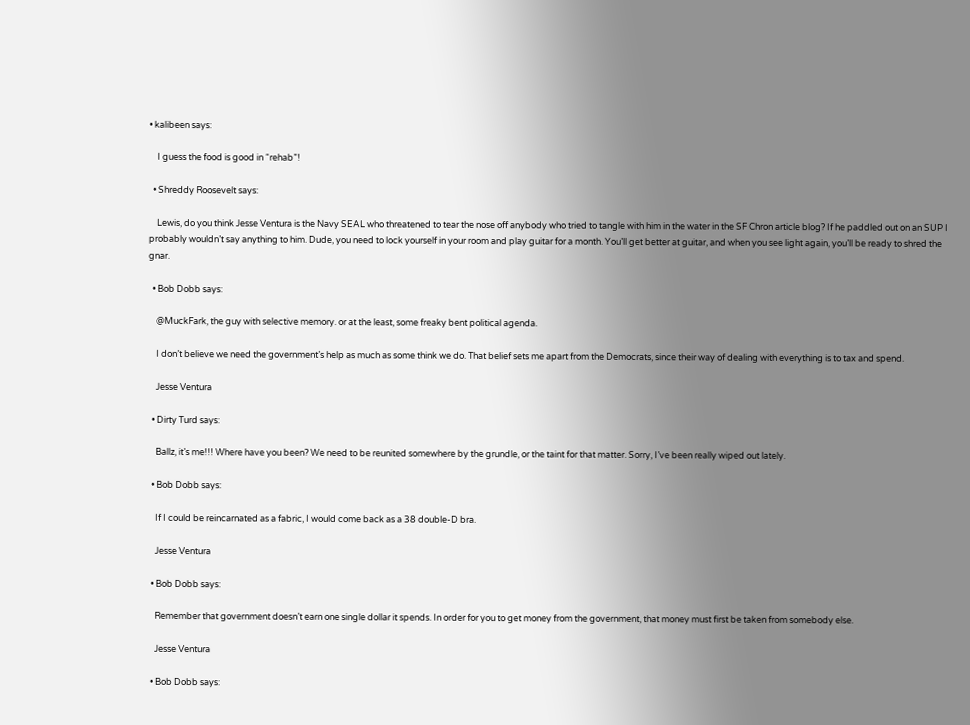• kalibeen says:

    I guess the food is good in “rehab”!

  • Shreddy Roosevelt says:

    Lewis, do you think Jesse Ventura is the Navy SEAL who threatened to tear the nose off anybody who tried to tangle with him in the water in the SF Chron article blog? If he paddled out on an SUP I probably wouldn’t say anything to him. Dude, you need to lock yourself in your room and play guitar for a month. You’ll get better at guitar, and when you see light again, you’ll be ready to shred the gnar.

  • Bob Dobb says:

    @MuckFark, the guy with selective memory. or at the least, some freaky bent political agenda.

    I don’t believe we need the government’s help as much as some think we do. That belief sets me apart from the Democrats, since their way of dealing with everything is to tax and spend.

    Jesse Ventura

  • Dirty Turd says:

    Ballz, it’s me!!! Where have you been? We need to be reunited somewhere by the grundle, or the taint for that matter. Sorry, I’ve been really wiped out lately.

  • Bob Dobb says:

    If I could be reincarnated as a fabric, I would come back as a 38 double-D bra.

    Jesse Ventura

  • Bob Dobb says:

    Remember that government doesn’t earn one single dollar it spends. In order for you to get money from the government, that money must first be taken from somebody else.

    Jesse Ventura

  • Bob Dobb says: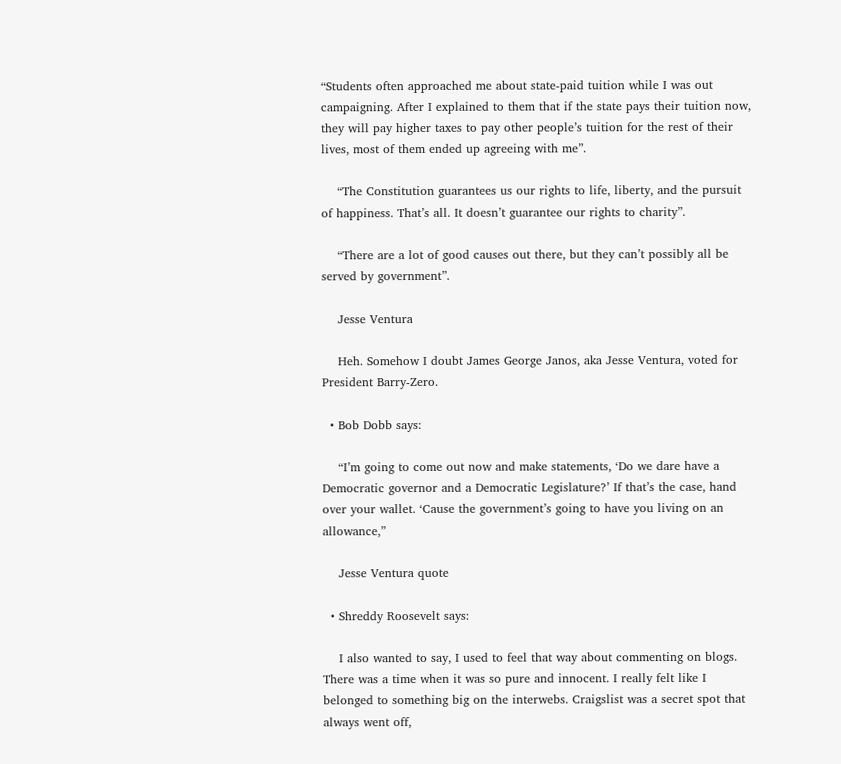“Students often approached me about state-paid tuition while I was out campaigning. After I explained to them that if the state pays their tuition now, they will pay higher taxes to pay other people’s tuition for the rest of their lives, most of them ended up agreeing with me”.

    “The Constitution guarantees us our rights to life, liberty, and the pursuit of happiness. That’s all. It doesn’t guarantee our rights to charity”.

    “There are a lot of good causes out there, but they can’t possibly all be served by government”.

    Jesse Ventura

    Heh. Somehow I doubt James George Janos, aka Jesse Ventura, voted for President Barry-Zero.

  • Bob Dobb says:

    “I’m going to come out now and make statements, ‘Do we dare have a Democratic governor and a Democratic Legislature?’ If that’s the case, hand over your wallet. ‘Cause the government’s going to have you living on an allowance,”

    Jesse Ventura quote

  • Shreddy Roosevelt says:

    I also wanted to say, I used to feel that way about commenting on blogs. There was a time when it was so pure and innocent. I really felt like I belonged to something big on the interwebs. Craigslist was a secret spot that always went off,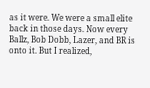as it were. We were a small elite back in those days. Now every Ballz, Bob Dobb, Lazer, and BR is onto it. But I realized,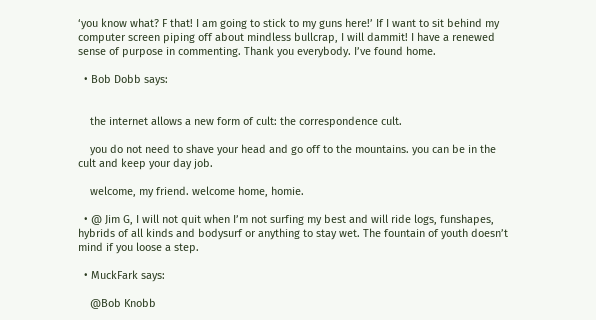‘you know what? F that! I am going to stick to my guns here!’ If I want to sit behind my computer screen piping off about mindless bullcrap, I will dammit! I have a renewed sense of purpose in commenting. Thank you everybody. I’ve found home.

  • Bob Dobb says:


    the internet allows a new form of cult: the correspondence cult.

    you do not need to shave your head and go off to the mountains. you can be in the cult and keep your day job.

    welcome, my friend. welcome home, homie.

  • @ Jim G, I will not quit when I’m not surfing my best and will ride logs, funshapes, hybrids of all kinds and bodysurf or anything to stay wet. The fountain of youth doesn’t mind if you loose a step.

  • MuckFark says:

    @Bob Knobb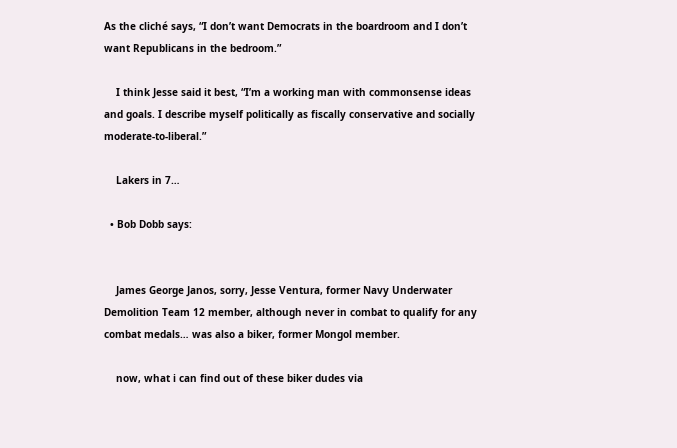As the cliché says, “I don’t want Democrats in the boardroom and I don’t want Republicans in the bedroom.”

    I think Jesse said it best, “I’m a working man with commonsense ideas and goals. I describe myself politically as fiscally conservative and socially moderate-to-liberal.”

    Lakers in 7…

  • Bob Dobb says:


    James George Janos, sorry, Jesse Ventura, former Navy Underwater Demolition Team 12 member, although never in combat to qualify for any combat medals… was also a biker, former Mongol member.

    now, what i can find out of these biker dudes via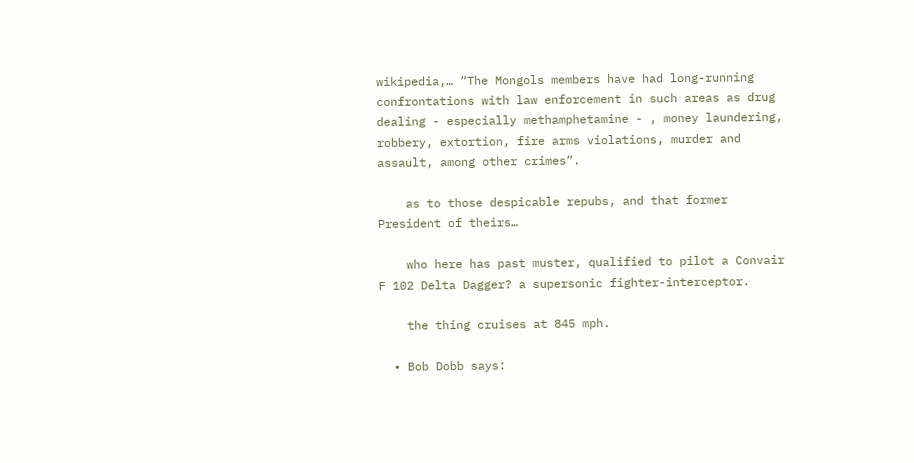wikipedia,… “The Mongols members have had long-running confrontations with law enforcement in such areas as drug dealing - especially methamphetamine - , money laundering, robbery, extortion, fire arms violations, murder and assault, among other crimes”.

    as to those despicable repubs, and that former President of theirs…

    who here has past muster, qualified to pilot a Convair F 102 Delta Dagger? a supersonic fighter-interceptor.

    the thing cruises at 845 mph.

  • Bob Dobb says: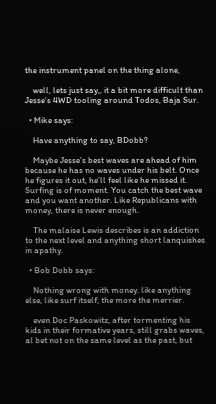the instrument panel on the thing alone,

    well, lets just say,, it a bit more difficult than Jesse’s 4WD tooling around Todos, Baja Sur.

  • Mike says:

    Have anything to say, BDobb?

    Maybe Jesse’s best waves are ahead of him because he has no waves under his belt. Once he figures it out, he’ll feel like he missed it. Surfing is of moment. You catch the best wave and you want another. Like Republicans with money, there is never enough.

    The malaise Lewis describes is an addiction to the next level and anything short lanquishes in apathy.

  • Bob Dobb says:

    Nothing wrong with money. like anything else, like surf itself, the more the merrier.

    even Doc Paskowitz, after tormenting his kids in their formative years, still grabs waves, al bet not on the same level as the past, but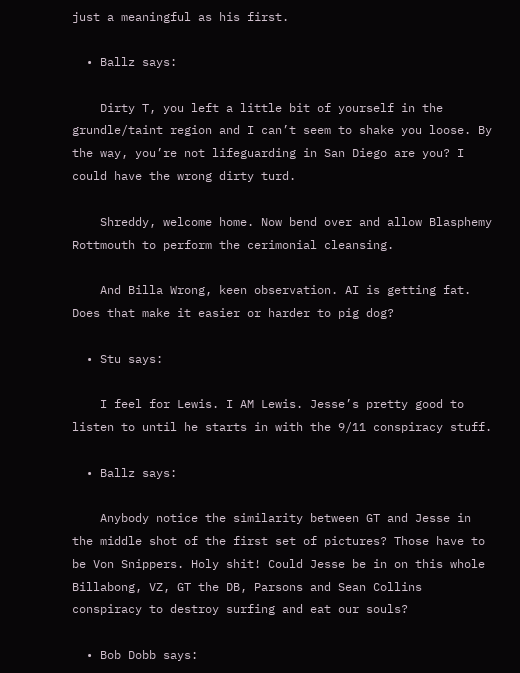just a meaningful as his first.

  • Ballz says:

    Dirty T, you left a little bit of yourself in the grundle/taint region and I can’t seem to shake you loose. By the way, you’re not lifeguarding in San Diego are you? I could have the wrong dirty turd.

    Shreddy, welcome home. Now bend over and allow Blasphemy Rottmouth to perform the cerimonial cleansing.

    And Billa Wrong, keen observation. AI is getting fat. Does that make it easier or harder to pig dog?

  • Stu says:

    I feel for Lewis. I AM Lewis. Jesse’s pretty good to listen to until he starts in with the 9/11 conspiracy stuff.

  • Ballz says:

    Anybody notice the similarity between GT and Jesse in the middle shot of the first set of pictures? Those have to be Von Snippers. Holy shit! Could Jesse be in on this whole Billabong, VZ, GT the DB, Parsons and Sean Collins conspiracy to destroy surfing and eat our souls?

  • Bob Dobb says: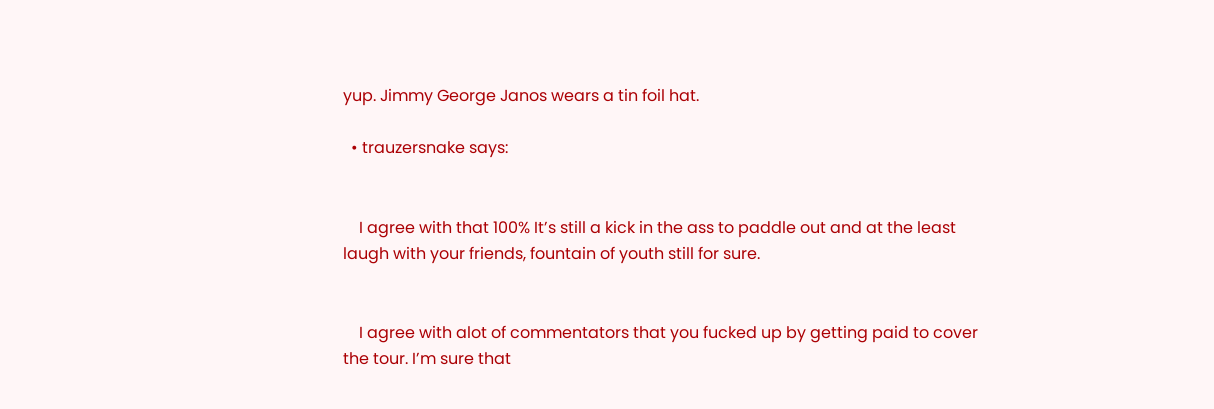yup. Jimmy George Janos wears a tin foil hat.

  • trauzersnake says:


    I agree with that 100% It’s still a kick in the ass to paddle out and at the least laugh with your friends, fountain of youth still for sure.


    I agree with alot of commentators that you fucked up by getting paid to cover the tour. I’m sure that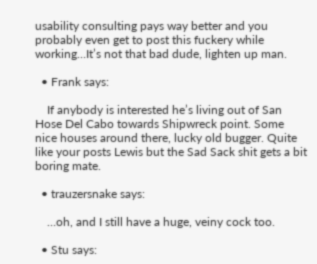usability consulting pays way better and you probably even get to post this fuckery while working…It’s not that bad dude, lighten up man.

  • Frank says:

    If anybody is interested he’s living out of San Hose Del Cabo towards Shipwreck point. Some nice houses around there, lucky old bugger. Quite like your posts Lewis but the Sad Sack shit gets a bit boring mate.

  • trauzersnake says:

    …oh, and I still have a huge, veiny cock too.

  • Stu says: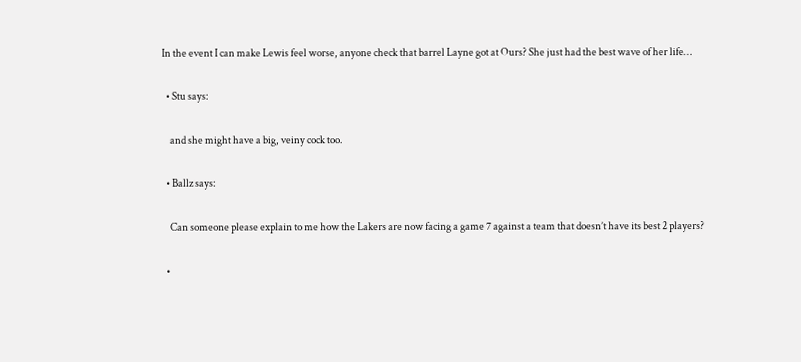In the event I can make Lewis feel worse, anyone check that barrel Layne got at Ours? She just had the best wave of her life…

  • Stu says:

    and she might have a big, veiny cock too.

  • Ballz says:

    Can someone please explain to me how the Lakers are now facing a game 7 against a team that doesn’t have its best 2 players?

  •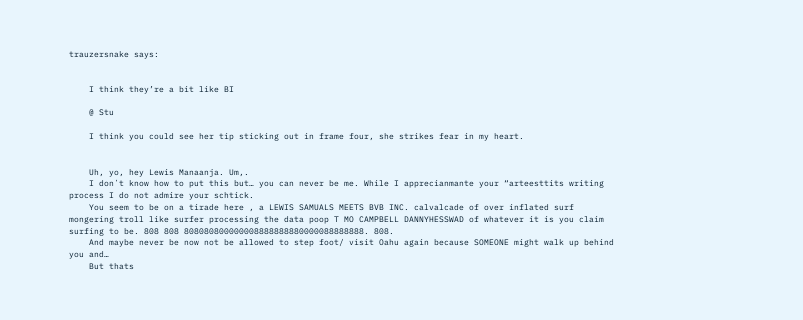trauzersnake says:


    I think they’re a bit like BI

    @ Stu

    I think you could see her tip sticking out in frame four, she strikes fear in my heart.


    Uh, yo, hey Lewis Manaanja. Um,.
    I donʻt know how to put this but… you can never be me. While I apprecianmante your “arteesttits writing process I do not admire your schtick.
    You seem to be on a tirade here , a LEWIS SAMUALS MEETS BVB INC. calvalcade of over inflated surf mongering troll like surfer processing the data poop T MO CAMPBELL DANNYHESSWAD of whatever it is you claim surfing to be. 808 808 808080800000008888888880000088888888. 808.
    And maybe never be now not be allowed to step foot/ visit Oahu again because SOMEONE might walk up behind you and…
    But thats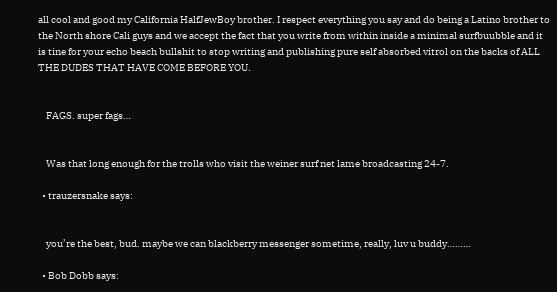all cool and good my California HalfJewBoy brother. I respect everything you say and do being a Latino brother to the North shore Cali guys and we accept the fact that you write from within inside a minimal surfbuubble and it is tine for your echo beach bullshit to stop writing and publishing pure self absorbed vitrol on the backs of ALL THE DUDES THAT HAVE COME BEFORE YOU.


    FAGS. super fags…


    Was that long enough for the trolls who visit the weiner surf net lame broadcasting 24-7.

  • trauzersnake says:


    you’re the best, bud. maybe we can blackberry messenger sometime, really, luv u buddy………

  • Bob Dobb says: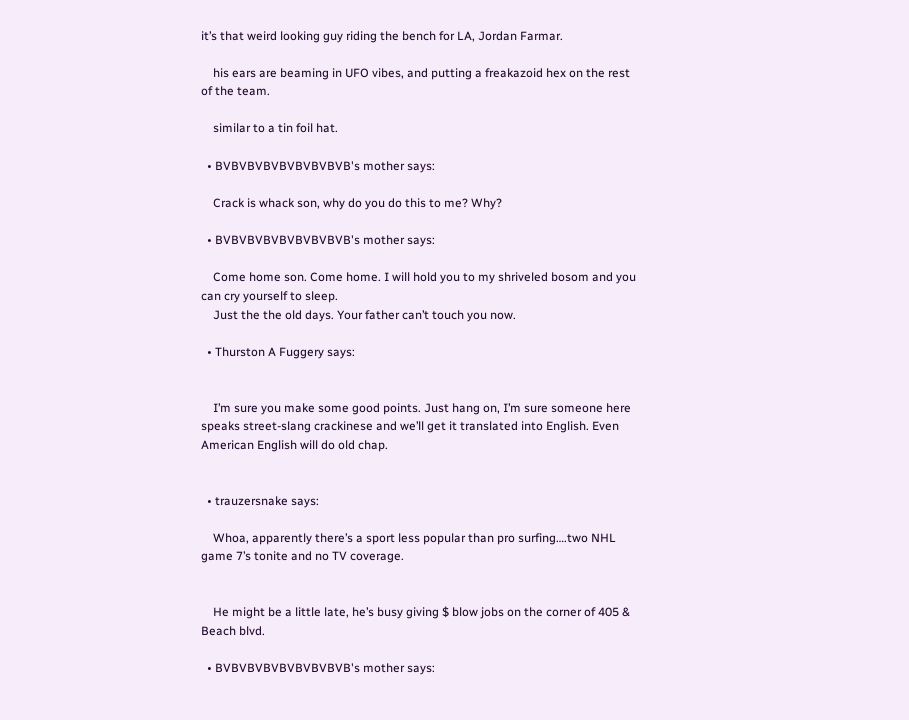it’s that weird looking guy riding the bench for LA, Jordan Farmar.

    his ears are beaming in UFO vibes, and putting a freakazoid hex on the rest of the team.

    similar to a tin foil hat.

  • BVBVBVBVBVBVBVBVB's mother says:

    Crack is whack son, why do you do this to me? Why?

  • BVBVBVBVBVBVBVBVB's mother says:

    Come home son. Come home. I will hold you to my shriveled bosom and you can cry yourself to sleep.
    Just the the old days. Your father can’t touch you now.

  • Thurston A Fuggery says:


    I’m sure you make some good points. Just hang on, I’m sure someone here speaks street-slang crackinese and we’ll get it translated into English. Even American English will do old chap.


  • trauzersnake says:

    Whoa, apparently there’s a sport less popular than pro surfing….two NHL game 7’s tonite and no TV coverage.


    He might be a little late, he’s busy giving $ blow jobs on the corner of 405 & Beach blvd.

  • BVBVBVBVBVBVBVBVB's mother says: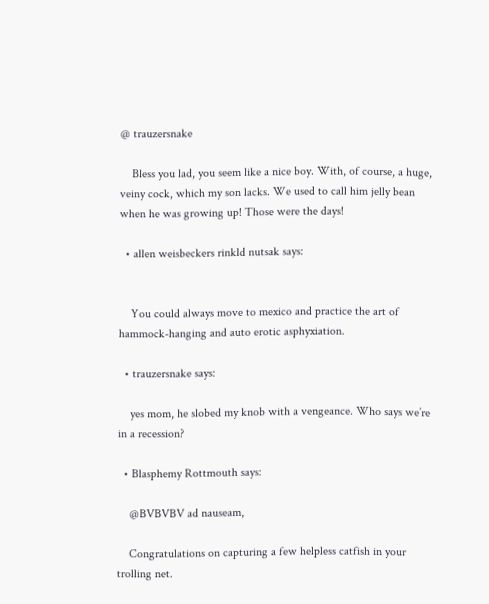@ trauzersnake

    Bless you lad, you seem like a nice boy. With, of course, a huge, veiny cock, which my son lacks. We used to call him jelly bean when he was growing up! Those were the days!

  • allen weisbeckers rinkld nutsak says:


    You could always move to mexico and practice the art of hammock-hanging and auto erotic asphyxiation.

  • trauzersnake says:

    yes mom, he slobed my knob with a vengeance. Who says we’re in a recession?

  • Blasphemy Rottmouth says:

    @BVBVBV ad nauseam,

    Congratulations on capturing a few helpless catfish in your trolling net.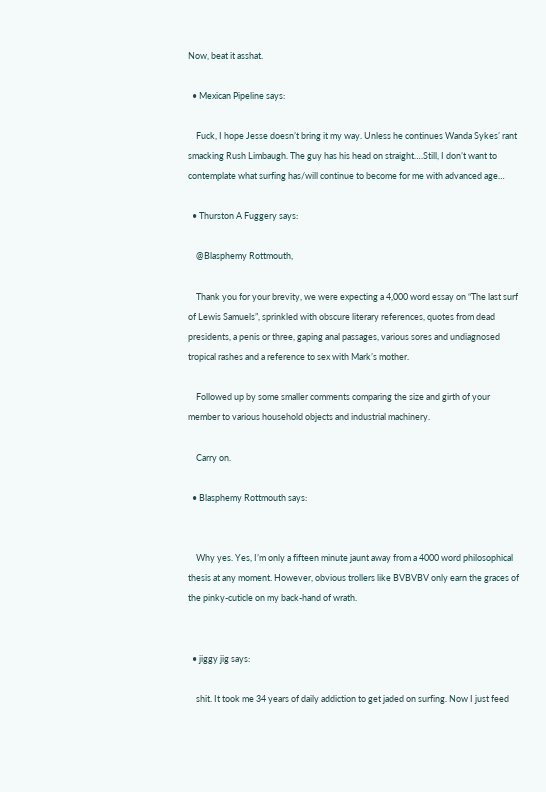Now, beat it asshat.

  • Mexican Pipeline says:

    Fuck, I hope Jesse doesn’t bring it my way. Unless he continues Wanda Sykes’ rant smacking Rush Limbaugh. The guy has his head on straight….Still, I don’t want to contemplate what surfing has/will continue to become for me with advanced age…

  • Thurston A Fuggery says:

    @Blasphemy Rottmouth,

    Thank you for your brevity, we were expecting a 4,000 word essay on “The last surf of Lewis Samuels”, sprinkled with obscure literary references, quotes from dead presidents, a penis or three, gaping anal passages, various sores and undiagnosed tropical rashes and a reference to sex with Mark’s mother.

    Followed up by some smaller comments comparing the size and girth of your member to various household objects and industrial machinery.

    Carry on.

  • Blasphemy Rottmouth says:


    Why yes. Yes, I’m only a fifteen minute jaunt away from a 4000 word philosophical thesis at any moment. However, obvious trollers like BVBVBV only earn the graces of the pinky-cuticle on my back-hand of wrath.


  • jiggy jig says:

    shit. It took me 34 years of daily addiction to get jaded on surfing. Now I just feed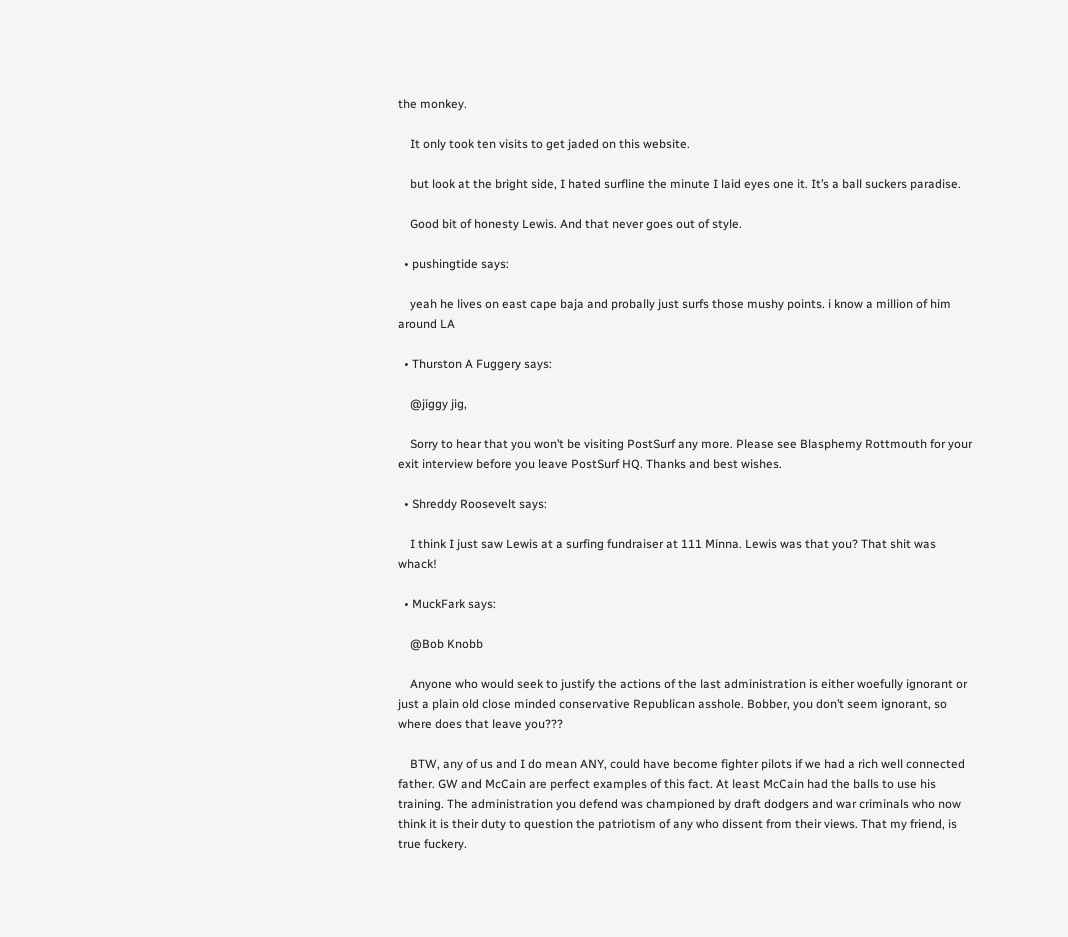the monkey.

    It only took ten visits to get jaded on this website.

    but look at the bright side, I hated surfline the minute I laid eyes one it. It’s a ball suckers paradise.

    Good bit of honesty Lewis. And that never goes out of style.

  • pushingtide says:

    yeah he lives on east cape baja and probally just surfs those mushy points. i know a million of him around LA

  • Thurston A Fuggery says:

    @jiggy jig,

    Sorry to hear that you won’t be visiting PostSurf any more. Please see Blasphemy Rottmouth for your exit interview before you leave PostSurf HQ. Thanks and best wishes.

  • Shreddy Roosevelt says:

    I think I just saw Lewis at a surfing fundraiser at 111 Minna. Lewis was that you? That shit was whack!

  • MuckFark says:

    @Bob Knobb

    Anyone who would seek to justify the actions of the last administration is either woefully ignorant or just a plain old close minded conservative Republican asshole. Bobber, you don’t seem ignorant, so where does that leave you???

    BTW, any of us and I do mean ANY, could have become fighter pilots if we had a rich well connected father. GW and McCain are perfect examples of this fact. At least McCain had the balls to use his training. The administration you defend was championed by draft dodgers and war criminals who now think it is their duty to question the patriotism of any who dissent from their views. That my friend, is true fuckery.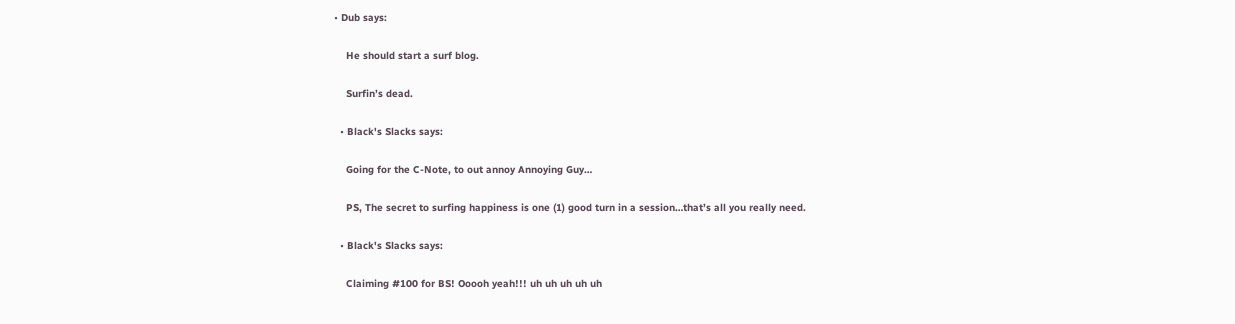• Dub says:

    He should start a surf blog.

    Surfin’s dead.

  • Black's Slacks says:

    Going for the C-Note, to out annoy Annoying Guy…

    PS, The secret to surfing happiness is one (1) good turn in a session…that’s all you really need.

  • Black's Slacks says:

    Claiming #100 for BS! Ooooh yeah!!! uh uh uh uh uh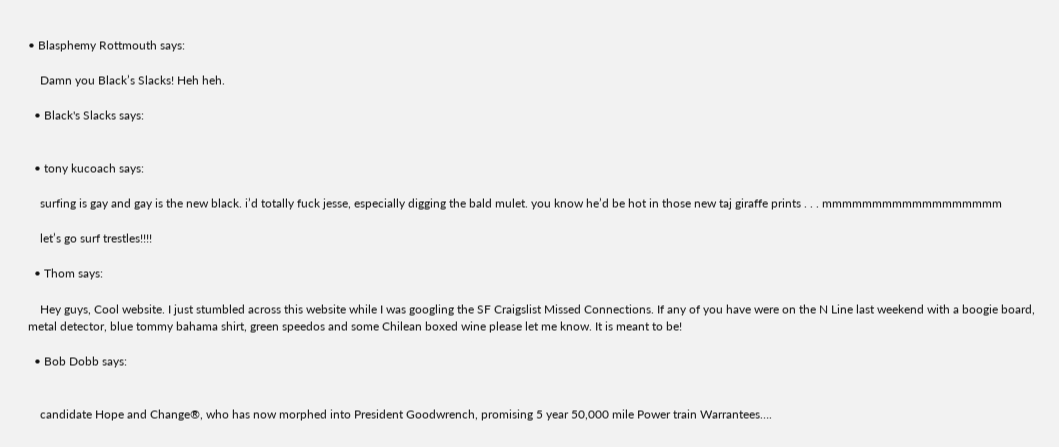• Blasphemy Rottmouth says:

    Damn you Black’s Slacks! Heh heh.

  • Black's Slacks says:


  • tony kucoach says:

    surfing is gay and gay is the new black. i’d totally fuck jesse, especially digging the bald mulet. you know he’d be hot in those new taj giraffe prints . . . mmmmmmmmmmmmmmmmmm

    let’s go surf trestles!!!!

  • Thom says:

    Hey guys, Cool website. I just stumbled across this website while I was googling the SF Craigslist Missed Connections. If any of you have were on the N Line last weekend with a boogie board, metal detector, blue tommy bahama shirt, green speedos and some Chilean boxed wine please let me know. It is meant to be!

  • Bob Dobb says:


    candidate Hope and Change®, who has now morphed into President Goodwrench, promising 5 year 50,000 mile Power train Warrantees….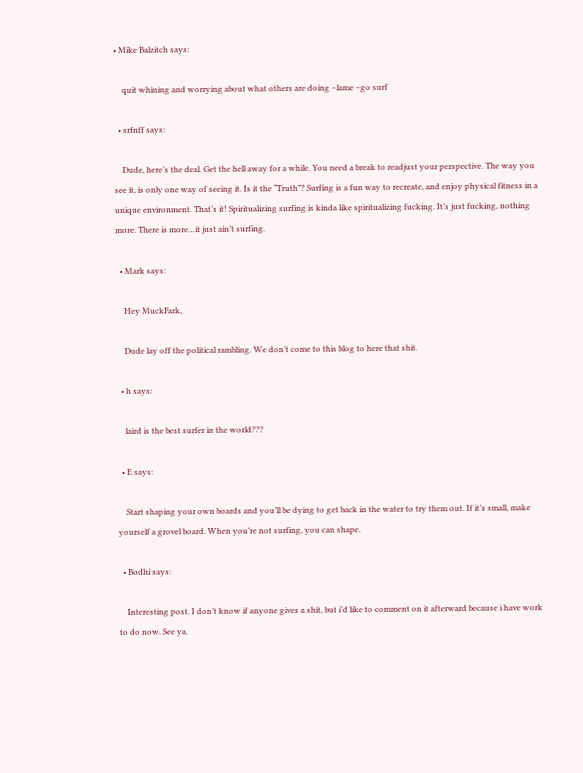• Mike Balzitch says:

    quit whining and worrying about what others are doing –lame –go surf

  • srfnff says:

    Dude, here’s the deal. Get the hell away for a while. You need a break to readjust your perspective. The way you see it, is only one way of seeing it. Is it the “Truth”? Surfing is a fun way to recreate, and enjoy physical fitness in a unique environment. That’s it! Spiritualizing surfing is kinda like spiritualizing fucking. It’s just fucking, nothing more. There is more…it just ain’t surfing.

  • Mark says:

    Hey MuckFark,

    Dude lay off the political rambling. We don’t come to this blog to here that shit.

  • h says:

    laird is the best surfer in the world???

  • E says:

    Start shaping your own boards and you’ll be dying to get back in the water to try them out. If it’s small, make yourself a grovel board. When you’re not surfing, you can shape.

  • Bodhi says:

    Interesting post. I don’t know if anyone gives a shit, but i’d like to comment on it afterward because i have work to do now. See ya.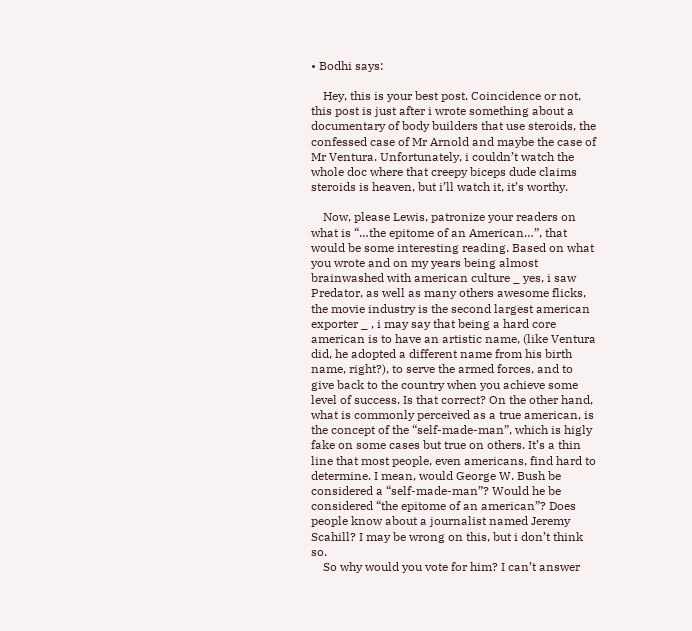• Bodhi says:

    Hey, this is your best post. Coincidence or not, this post is just after i wrote something about a documentary of body builders that use steroids, the confessed case of Mr Arnold and maybe the case of Mr Ventura. Unfortunately, i couldn’t watch the whole doc where that creepy biceps dude claims steroids is heaven, but i’ll watch it, it’s worthy.

    Now, please Lewis, patronize your readers on what is “…the epitome of an American…”, that would be some interesting reading. Based on what you wrote and on my years being almost brainwashed with american culture _ yes, i saw Predator, as well as many others awesome flicks, the movie industry is the second largest american exporter _ , i may say that being a hard core american is to have an artistic name, (like Ventura did, he adopted a different name from his birth name, right?), to serve the armed forces, and to give back to the country when you achieve some level of success. Is that correct? On the other hand, what is commonly perceived as a true american, is the concept of the “self-made-man”, which is higly fake on some cases but true on others. It’s a thin line that most people, even americans, find hard to determine. I mean, would George W. Bush be considered a “self-made-man”? Would he be considered “the epitome of an american”? Does people know about a journalist named Jeremy Scahill? I may be wrong on this, but i don’t think so.
    So why would you vote for him? I can’t answer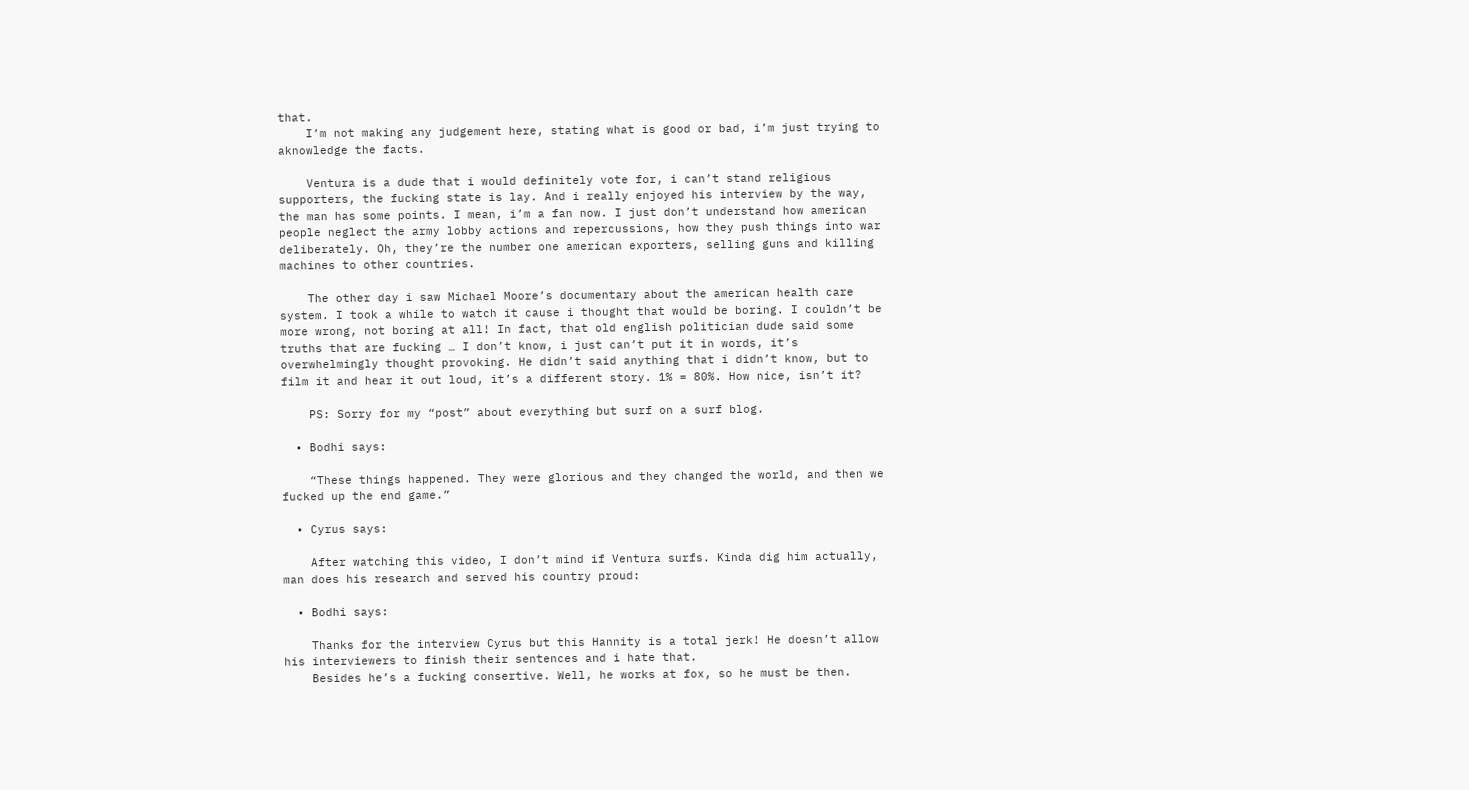that.
    I’m not making any judgement here, stating what is good or bad, i’m just trying to aknowledge the facts.

    Ventura is a dude that i would definitely vote for, i can’t stand religious supporters, the fucking state is lay. And i really enjoyed his interview by the way, the man has some points. I mean, i’m a fan now. I just don’t understand how american people neglect the army lobby actions and repercussions, how they push things into war deliberately. Oh, they’re the number one american exporters, selling guns and killing machines to other countries.

    The other day i saw Michael Moore’s documentary about the american health care system. I took a while to watch it cause i thought that would be boring. I couldn’t be more wrong, not boring at all! In fact, that old english politician dude said some truths that are fucking … I don’t know, i just can’t put it in words, it’s overwhelmingly thought provoking. He didn’t said anything that i didn’t know, but to film it and hear it out loud, it’s a different story. 1% = 80%. How nice, isn’t it?

    PS: Sorry for my “post” about everything but surf on a surf blog.

  • Bodhi says:

    “These things happened. They were glorious and they changed the world, and then we fucked up the end game.”

  • Cyrus says:

    After watching this video, I don’t mind if Ventura surfs. Kinda dig him actually, man does his research and served his country proud:

  • Bodhi says:

    Thanks for the interview Cyrus but this Hannity is a total jerk! He doesn’t allow his interviewers to finish their sentences and i hate that.
    Besides he’s a fucking consertive. Well, he works at fox, so he must be then.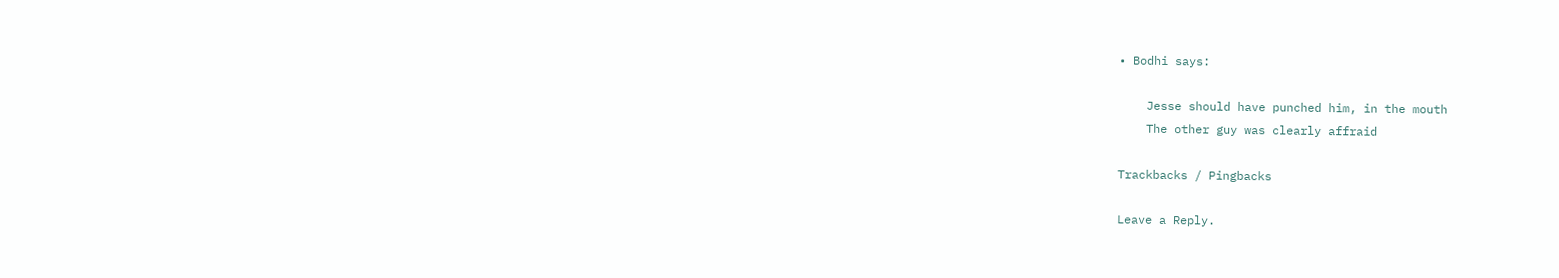• Bodhi says:

    Jesse should have punched him, in the mouth
    The other guy was clearly affraid

Trackbacks / Pingbacks

Leave a Reply.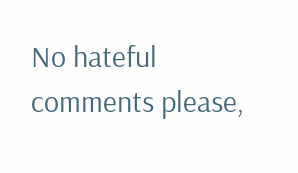No hateful comments please,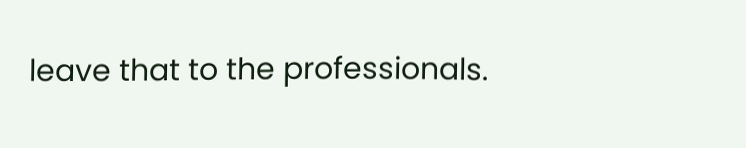leave that to the professionals.